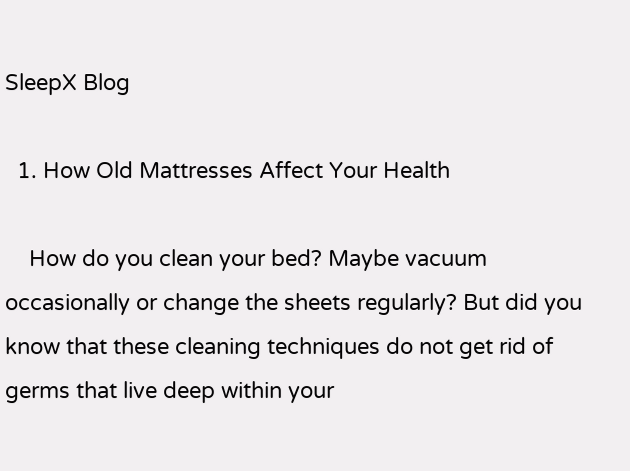SleepX Blog

  1. How Old Mattresses Affect Your Health

    How do you clean your bed? Maybe vacuum occasionally or change the sheets regularly? But did you know that these cleaning techniques do not get rid of germs that live deep within your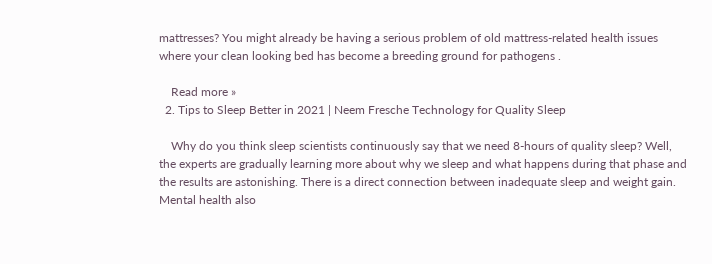mattresses? You might already be having a serious problem of old mattress-related health issues where your clean looking bed has become a breeding ground for pathogens .

    Read more »
  2. Tips to Sleep Better in 2021 | Neem Fresche Technology for Quality Sleep

    Why do you think sleep scientists continuously say that we need 8-hours of quality sleep? Well, the experts are gradually learning more about why we sleep and what happens during that phase and the results are astonishing. There is a direct connection between inadequate sleep and weight gain. Mental health also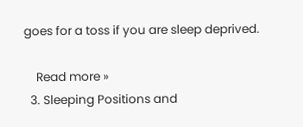goes for a toss if you are sleep deprived.

    Read more »
  3. Sleeping Positions and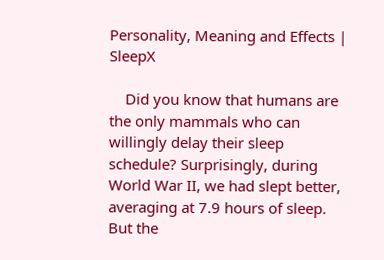Personality, Meaning and Effects | SleepX

    Did you know that humans are the only mammals who can willingly delay their sleep schedule? Surprisingly, during World War II, we had slept better, averaging at 7.9 hours of sleep. But the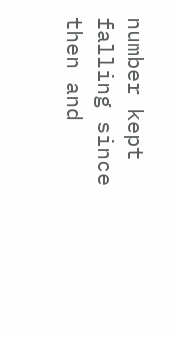number kept falling since then and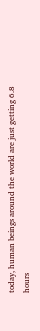today, human beings around the world are just getting 6.8 hours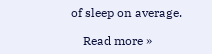of sleep on average.

    Read more »